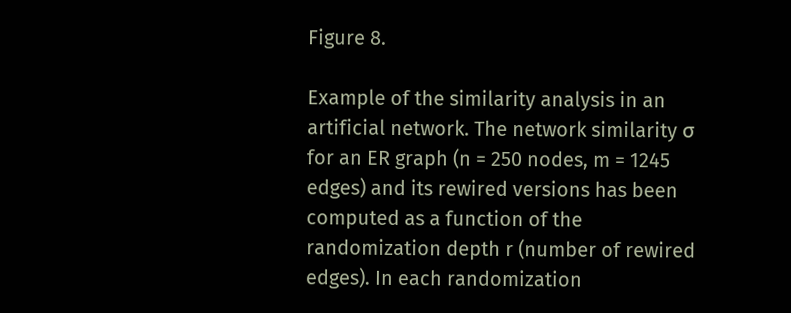Figure 8.

Example of the similarity analysis in an artificial network. The network similarity σ for an ER graph (n = 250 nodes, m = 1245 edges) and its rewired versions has been computed as a function of the randomization depth r (number of rewired edges). In each randomization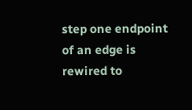step one endpoint of an edge is rewired to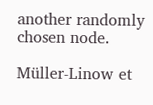another randomly chosen node.

Müller-Linow et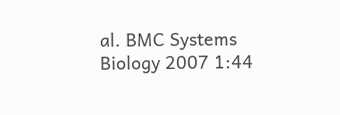al. BMC Systems Biology 2007 1:44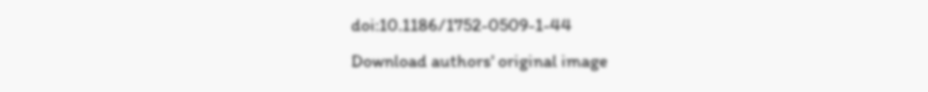doi:10.1186/1752-0509-1-44
Download authors' original image